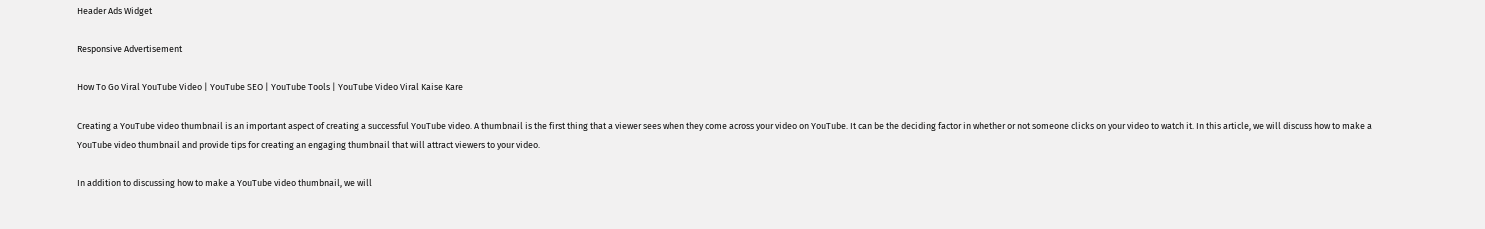Header Ads Widget

Responsive Advertisement

How To Go Viral YouTube Video | YouTube SEO | YouTube Tools | YouTube Video Viral Kaise Kare

Creating a YouTube video thumbnail is an important aspect of creating a successful YouTube video. A thumbnail is the first thing that a viewer sees when they come across your video on YouTube. It can be the deciding factor in whether or not someone clicks on your video to watch it. In this article, we will discuss how to make a YouTube video thumbnail and provide tips for creating an engaging thumbnail that will attract viewers to your video.

In addition to discussing how to make a YouTube video thumbnail, we will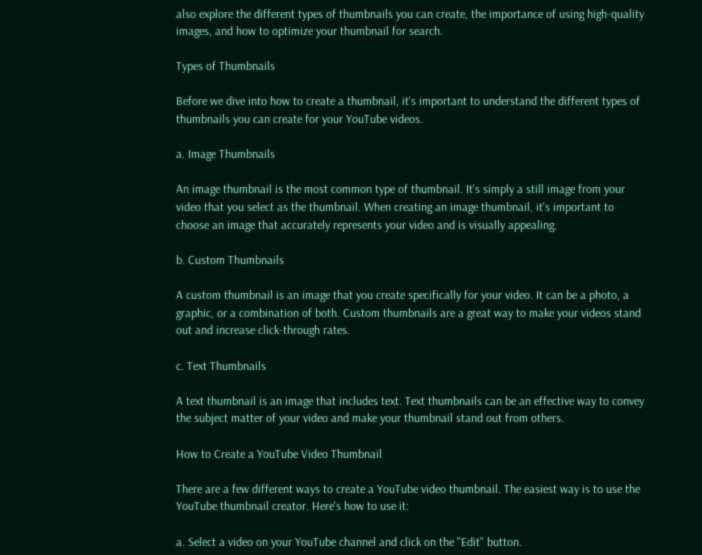also explore the different types of thumbnails you can create, the importance of using high-quality images, and how to optimize your thumbnail for search.

Types of Thumbnails

Before we dive into how to create a thumbnail, it's important to understand the different types of thumbnails you can create for your YouTube videos.

a. Image Thumbnails

An image thumbnail is the most common type of thumbnail. It's simply a still image from your video that you select as the thumbnail. When creating an image thumbnail, it's important to choose an image that accurately represents your video and is visually appealing.

b. Custom Thumbnails

A custom thumbnail is an image that you create specifically for your video. It can be a photo, a graphic, or a combination of both. Custom thumbnails are a great way to make your videos stand out and increase click-through rates.

c. Text Thumbnails

A text thumbnail is an image that includes text. Text thumbnails can be an effective way to convey the subject matter of your video and make your thumbnail stand out from others.

How to Create a YouTube Video Thumbnail

There are a few different ways to create a YouTube video thumbnail. The easiest way is to use the YouTube thumbnail creator. Here's how to use it:

a. Select a video on your YouTube channel and click on the "Edit" button.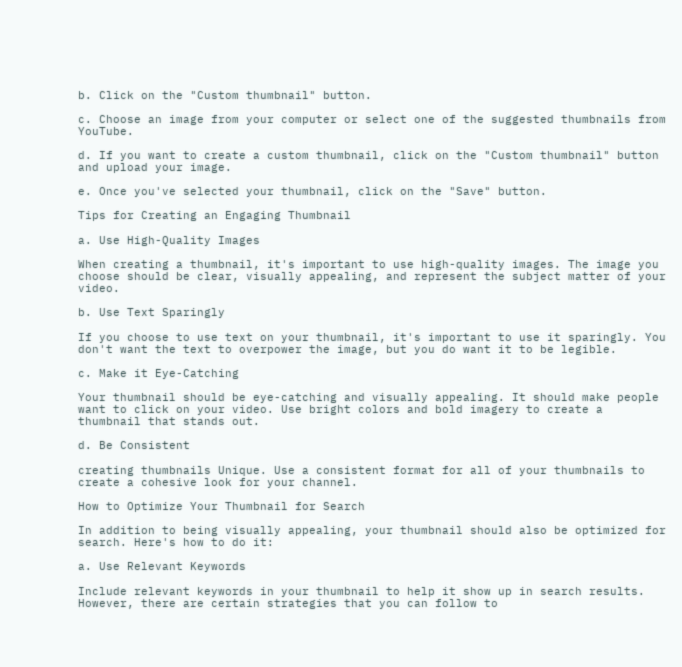b. Click on the "Custom thumbnail" button.

c. Choose an image from your computer or select one of the suggested thumbnails from YouTube.

d. If you want to create a custom thumbnail, click on the "Custom thumbnail" button and upload your image.

e. Once you've selected your thumbnail, click on the "Save" button.

Tips for Creating an Engaging Thumbnail

a. Use High-Quality Images

When creating a thumbnail, it's important to use high-quality images. The image you choose should be clear, visually appealing, and represent the subject matter of your video.

b. Use Text Sparingly

If you choose to use text on your thumbnail, it's important to use it sparingly. You don't want the text to overpower the image, but you do want it to be legible.

c. Make it Eye-Catching

Your thumbnail should be eye-catching and visually appealing. It should make people want to click on your video. Use bright colors and bold imagery to create a thumbnail that stands out.

d. Be Consistent

creating thumbnails Unique. Use a consistent format for all of your thumbnails to create a cohesive look for your channel.

How to Optimize Your Thumbnail for Search

In addition to being visually appealing, your thumbnail should also be optimized for search. Here's how to do it:

a. Use Relevant Keywords

Include relevant keywords in your thumbnail to help it show up in search results. However, there are certain strategies that you can follow to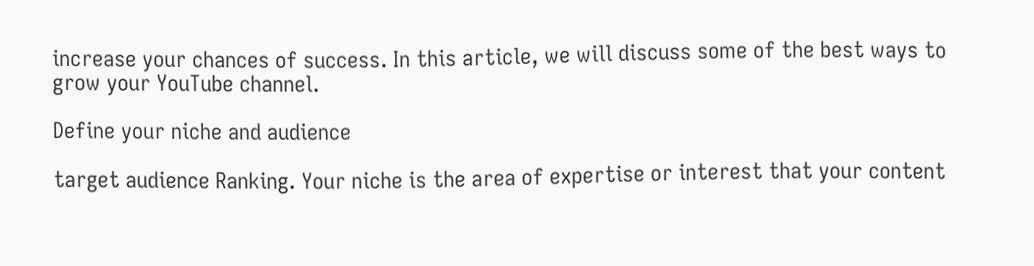increase your chances of success. In this article, we will discuss some of the best ways to grow your YouTube channel.

Define your niche and audience

target audience Ranking. Your niche is the area of expertise or interest that your content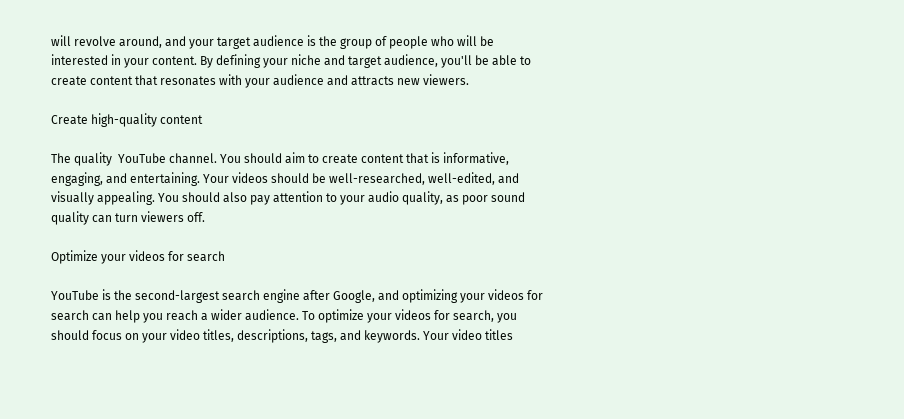will revolve around, and your target audience is the group of people who will be interested in your content. By defining your niche and target audience, you'll be able to create content that resonates with your audience and attracts new viewers.

Create high-quality content

The quality  YouTube channel. You should aim to create content that is informative, engaging, and entertaining. Your videos should be well-researched, well-edited, and visually appealing. You should also pay attention to your audio quality, as poor sound quality can turn viewers off.

Optimize your videos for search

YouTube is the second-largest search engine after Google, and optimizing your videos for search can help you reach a wider audience. To optimize your videos for search, you should focus on your video titles, descriptions, tags, and keywords. Your video titles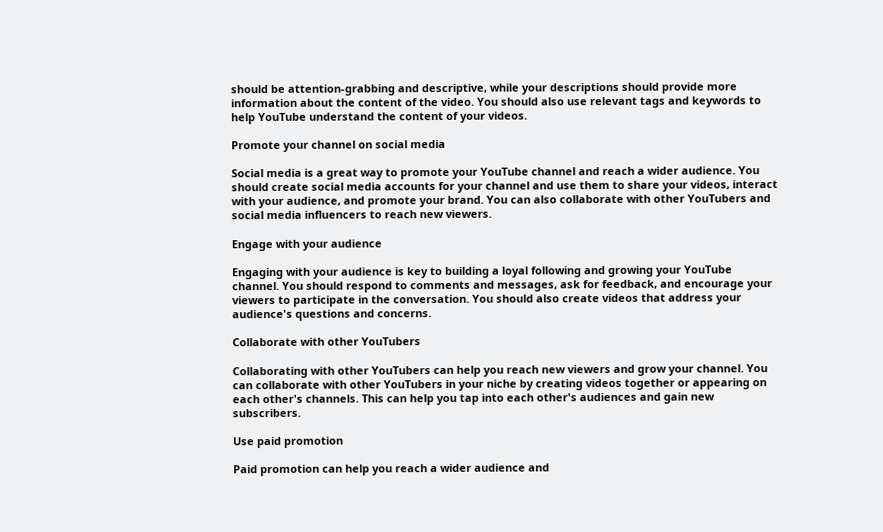should be attention-grabbing and descriptive, while your descriptions should provide more information about the content of the video. You should also use relevant tags and keywords to help YouTube understand the content of your videos.

Promote your channel on social media

Social media is a great way to promote your YouTube channel and reach a wider audience. You should create social media accounts for your channel and use them to share your videos, interact with your audience, and promote your brand. You can also collaborate with other YouTubers and social media influencers to reach new viewers.

Engage with your audience

Engaging with your audience is key to building a loyal following and growing your YouTube channel. You should respond to comments and messages, ask for feedback, and encourage your viewers to participate in the conversation. You should also create videos that address your audience's questions and concerns.

Collaborate with other YouTubers

Collaborating with other YouTubers can help you reach new viewers and grow your channel. You can collaborate with other YouTubers in your niche by creating videos together or appearing on each other's channels. This can help you tap into each other's audiences and gain new subscribers.

Use paid promotion

Paid promotion can help you reach a wider audience and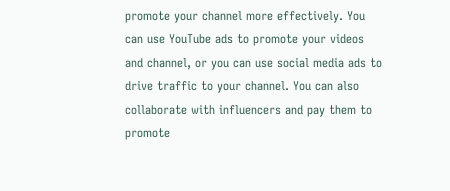promote your channel more effectively. You can use YouTube ads to promote your videos and channel, or you can use social media ads to drive traffic to your channel. You can also collaborate with influencers and pay them to promote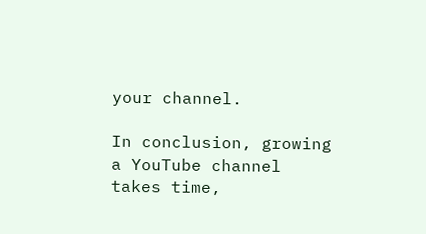your channel.

In conclusion, growing a YouTube channel takes time,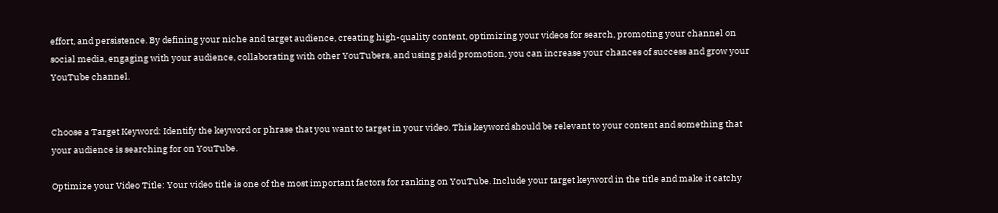effort, and persistence. By defining your niche and target audience, creating high-quality content, optimizing your videos for search, promoting your channel on social media, engaging with your audience, collaborating with other YouTubers, and using paid promotion, you can increase your chances of success and grow your YouTube channel.


Choose a Target Keyword: Identify the keyword or phrase that you want to target in your video. This keyword should be relevant to your content and something that your audience is searching for on YouTube.

Optimize your Video Title: Your video title is one of the most important factors for ranking on YouTube. Include your target keyword in the title and make it catchy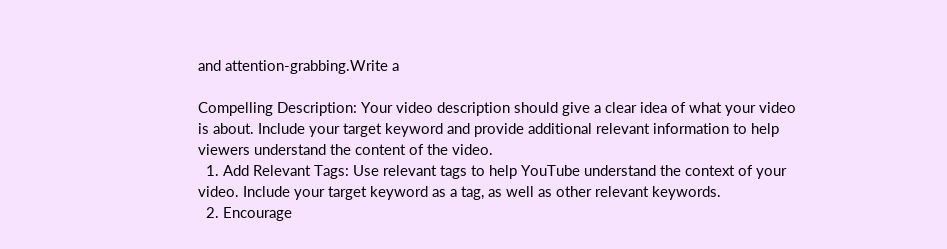and attention-grabbing.Write a

Compelling Description: Your video description should give a clear idea of what your video is about. Include your target keyword and provide additional relevant information to help viewers understand the content of the video.
  1. Add Relevant Tags: Use relevant tags to help YouTube understand the context of your video. Include your target keyword as a tag, as well as other relevant keywords.
  2. Encourage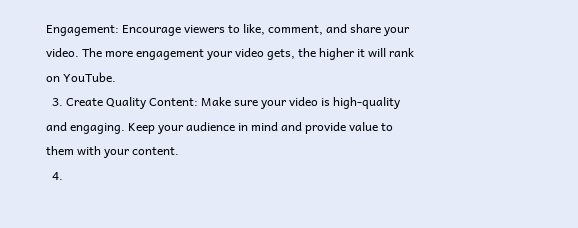Engagement: Encourage viewers to like, comment, and share your video. The more engagement your video gets, the higher it will rank on YouTube.
  3. Create Quality Content: Make sure your video is high-quality and engaging. Keep your audience in mind and provide value to them with your content.
  4.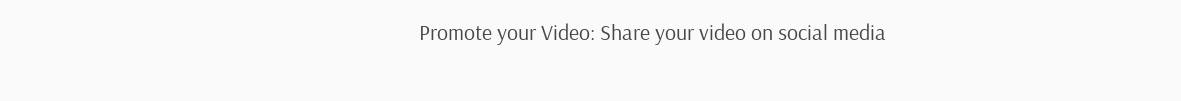Promote your Video: Share your video on social media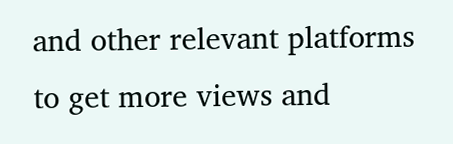and other relevant platforms to get more views and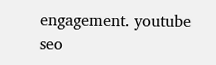engagement. youtube seo